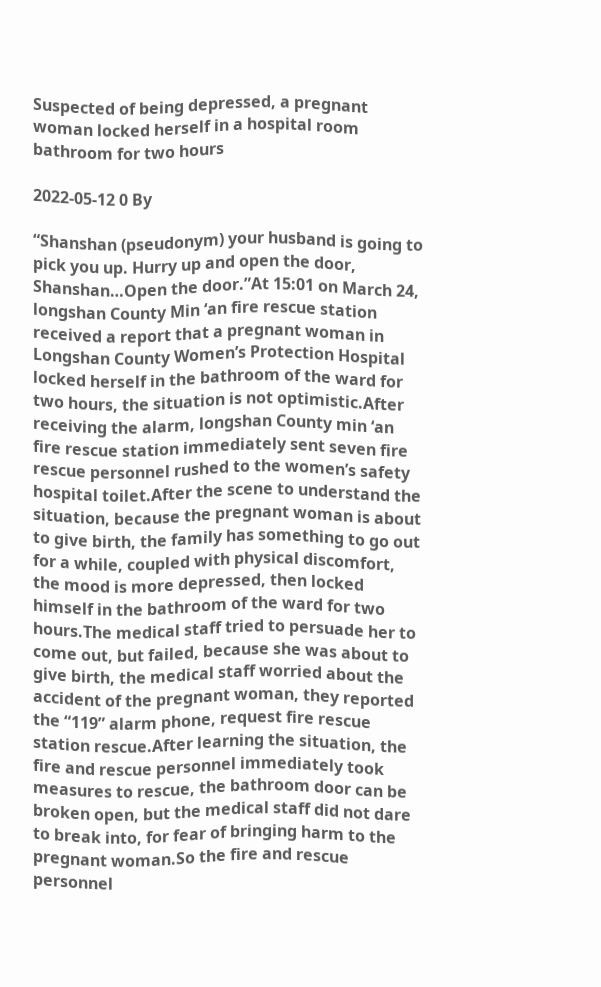Suspected of being depressed, a pregnant woman locked herself in a hospital room bathroom for two hours

2022-05-12 0 By

“Shanshan (pseudonym) your husband is going to pick you up. Hurry up and open the door, Shanshan…Open the door.”At 15:01 on March 24, longshan County Min ‘an fire rescue station received a report that a pregnant woman in Longshan County Women’s Protection Hospital locked herself in the bathroom of the ward for two hours, the situation is not optimistic.After receiving the alarm, longshan County min ‘an fire rescue station immediately sent seven fire rescue personnel rushed to the women’s safety hospital toilet.After the scene to understand the situation, because the pregnant woman is about to give birth, the family has something to go out for a while, coupled with physical discomfort, the mood is more depressed, then locked himself in the bathroom of the ward for two hours.The medical staff tried to persuade her to come out, but failed, because she was about to give birth, the medical staff worried about the accident of the pregnant woman, they reported the “119” alarm phone, request fire rescue station rescue.After learning the situation, the fire and rescue personnel immediately took measures to rescue, the bathroom door can be broken open, but the medical staff did not dare to break into, for fear of bringing harm to the pregnant woman.So the fire and rescue personnel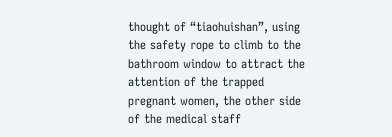thought of “tiaohuishan”, using the safety rope to climb to the bathroom window to attract the attention of the trapped pregnant women, the other side of the medical staff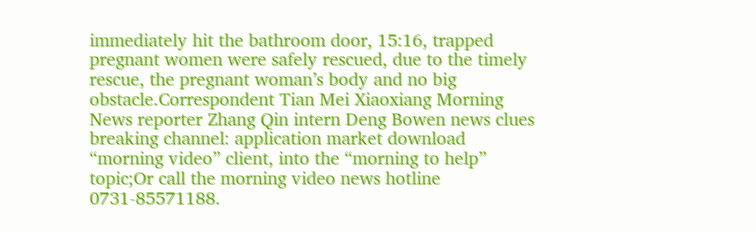immediately hit the bathroom door, 15:16, trapped pregnant women were safely rescued, due to the timely rescue, the pregnant woman’s body and no big obstacle.Correspondent Tian Mei Xiaoxiang Morning News reporter Zhang Qin intern Deng Bowen news clues breaking channel: application market download “morning video” client, into the “morning to help” topic;Or call the morning video news hotline 0731-85571188.